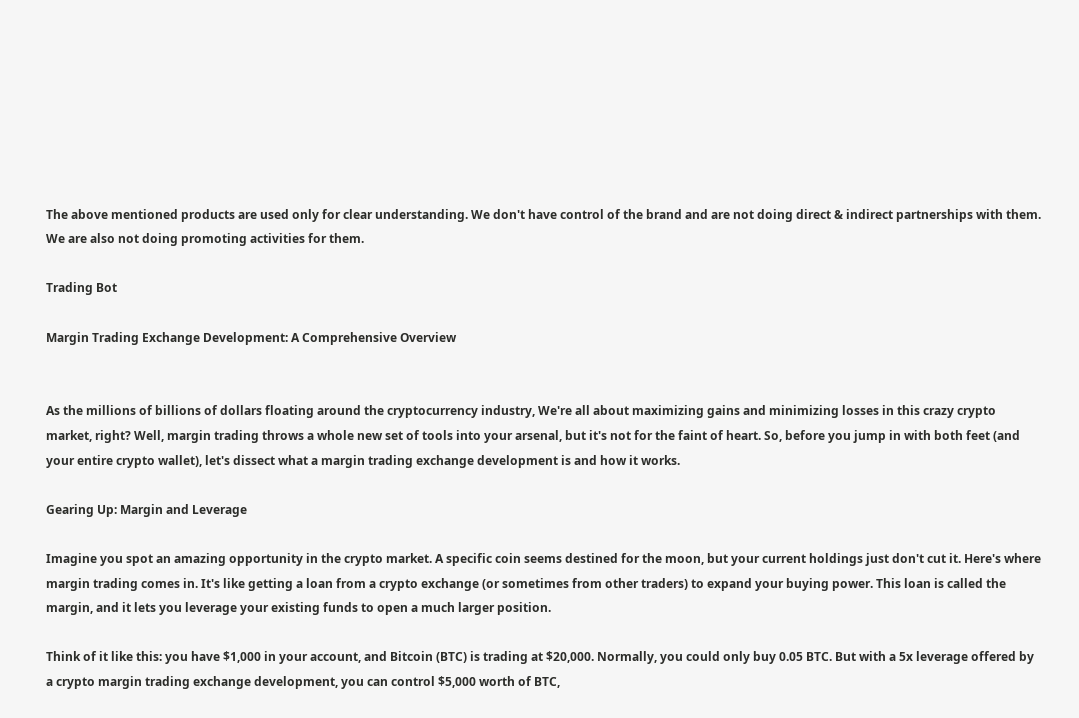The above mentioned products are used only for clear understanding. We don't have control of the brand and are not doing direct & indirect partnerships with them. We are also not doing promoting activities for them.

Trading Bot

Margin Trading Exchange Development: A Comprehensive Overview


As the millions of billions of dollars floating around the cryptocurrency industry, We're all about maximizing gains and minimizing losses in this crazy crypto market, right? Well, margin trading throws a whole new set of tools into your arsenal, but it's not for the faint of heart. So, before you jump in with both feet (and your entire crypto wallet), let's dissect what a margin trading exchange development is and how it works.

Gearing Up: Margin and Leverage

Imagine you spot an amazing opportunity in the crypto market. A specific coin seems destined for the moon, but your current holdings just don't cut it. Here's where margin trading comes in. It's like getting a loan from a crypto exchange (or sometimes from other traders) to expand your buying power. This loan is called the margin, and it lets you leverage your existing funds to open a much larger position.

Think of it like this: you have $1,000 in your account, and Bitcoin (BTC) is trading at $20,000. Normally, you could only buy 0.05 BTC. But with a 5x leverage offered by a crypto margin trading exchange development, you can control $5,000 worth of BTC,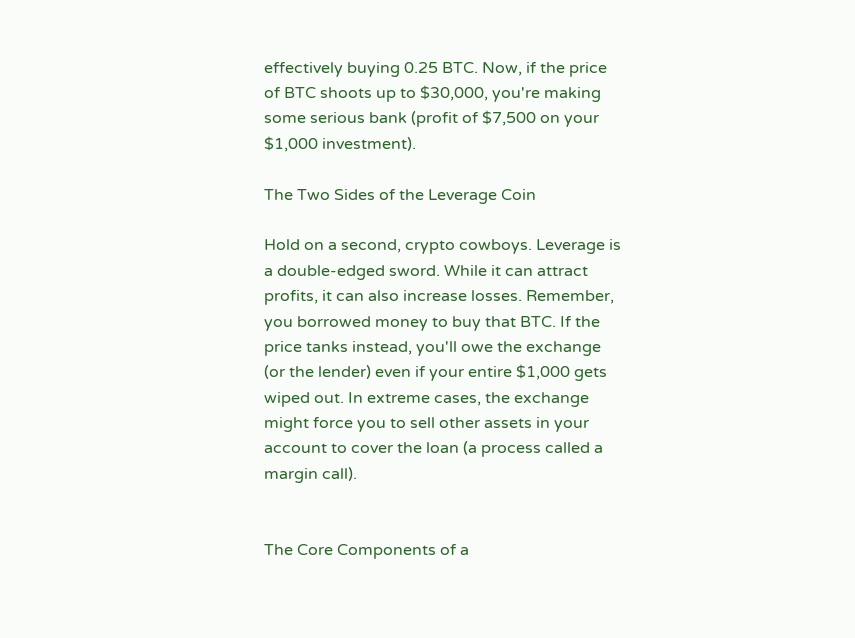effectively buying 0.25 BTC. Now, if the price of BTC shoots up to $30,000, you're making some serious bank (profit of $7,500 on your $1,000 investment).

The Two Sides of the Leverage Coin

Hold on a second, crypto cowboys. Leverage is a double-edged sword. While it can attract profits, it can also increase losses. Remember, you borrowed money to buy that BTC. If the price tanks instead, you'll owe the exchange (or the lender) even if your entire $1,000 gets wiped out. In extreme cases, the exchange might force you to sell other assets in your account to cover the loan (a process called a margin call).


The Core Components of a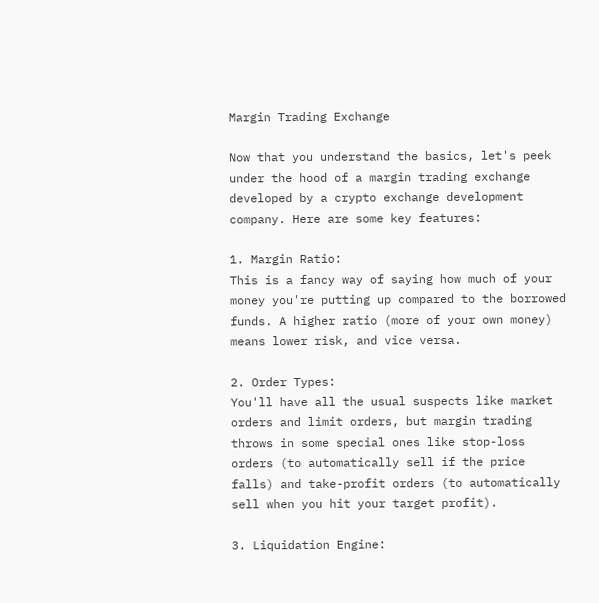Margin Trading Exchange

Now that you understand the basics, let's peek under the hood of a margin trading exchange developed by a crypto exchange development company. Here are some key features:

1. Margin Ratio:
This is a fancy way of saying how much of your money you're putting up compared to the borrowed funds. A higher ratio (more of your own money) means lower risk, and vice versa.

2. Order Types:
You'll have all the usual suspects like market orders and limit orders, but margin trading throws in some special ones like stop-loss orders (to automatically sell if the price falls) and take-profit orders (to automatically sell when you hit your target profit).

3. Liquidation Engine: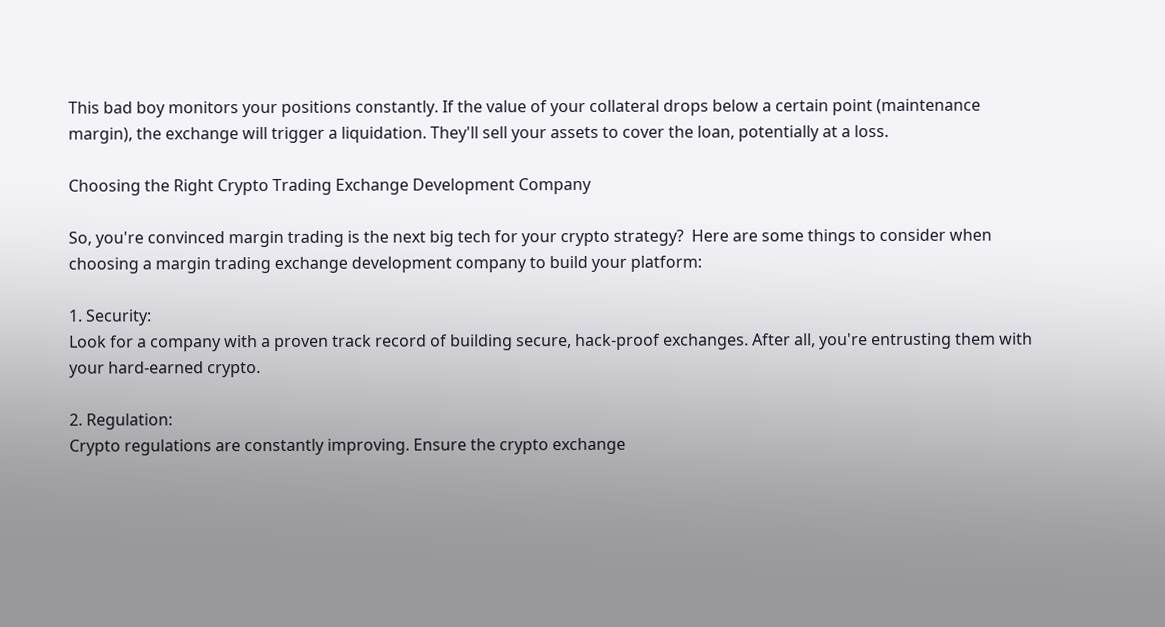This bad boy monitors your positions constantly. If the value of your collateral drops below a certain point (maintenance margin), the exchange will trigger a liquidation. They'll sell your assets to cover the loan, potentially at a loss.

Choosing the Right Crypto Trading Exchange Development Company

So, you're convinced margin trading is the next big tech for your crypto strategy?  Here are some things to consider when choosing a margin trading exchange development company to build your platform:

1. Security:
Look for a company with a proven track record of building secure, hack-proof exchanges. After all, you're entrusting them with your hard-earned crypto.

2. Regulation:
Crypto regulations are constantly improving. Ensure the crypto exchange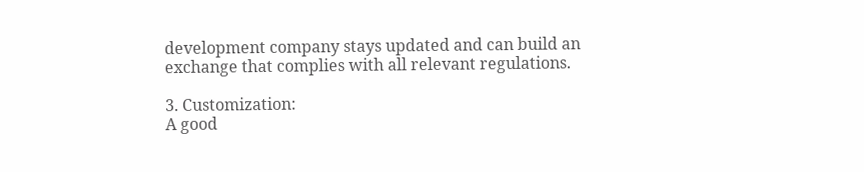development company stays updated and can build an exchange that complies with all relevant regulations.

3. Customization:
A good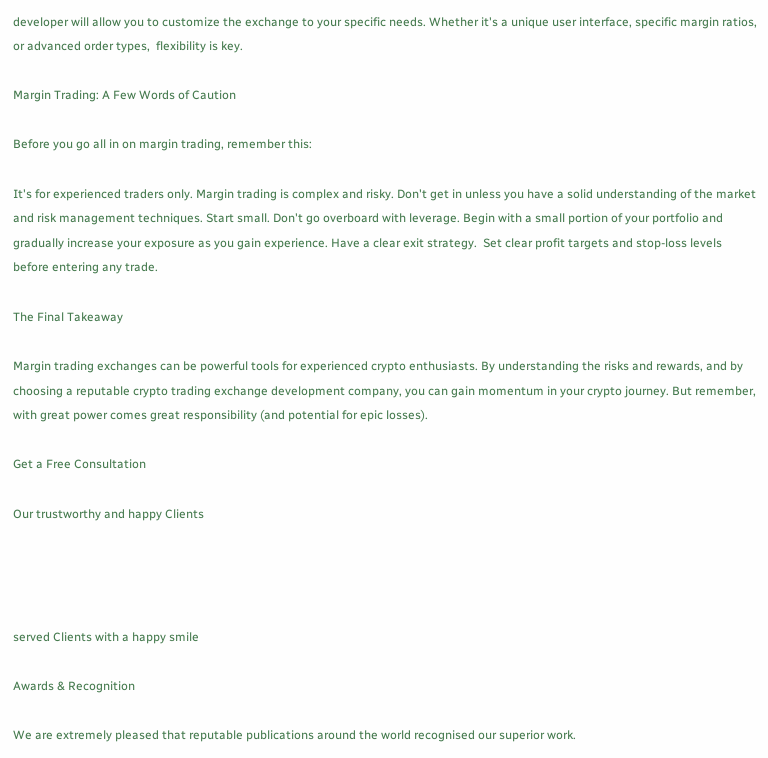developer will allow you to customize the exchange to your specific needs. Whether it's a unique user interface, specific margin ratios, or advanced order types,  flexibility is key.

Margin Trading: A Few Words of Caution

Before you go all in on margin trading, remember this:

It's for experienced traders only. Margin trading is complex and risky. Don't get in unless you have a solid understanding of the market and risk management techniques. Start small. Don't go overboard with leverage. Begin with a small portion of your portfolio and gradually increase your exposure as you gain experience. Have a clear exit strategy.  Set clear profit targets and stop-loss levels before entering any trade.

The Final Takeaway

Margin trading exchanges can be powerful tools for experienced crypto enthusiasts. By understanding the risks and rewards, and by choosing a reputable crypto trading exchange development company, you can gain momentum in your crypto journey. But remember, with great power comes great responsibility (and potential for epic losses).

Get a Free Consultation

Our trustworthy and happy Clients




served Clients with a happy smile

Awards & Recognition

We are extremely pleased that reputable publications around the world recognised our superior work.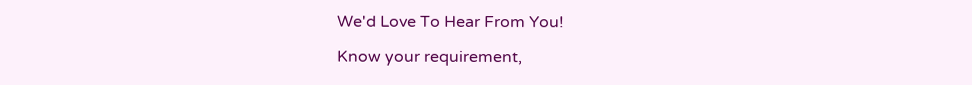We'd Love To Hear From You!

Know your requirement,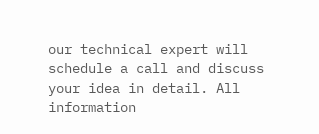our technical expert will schedule a call and discuss your idea in detail. All information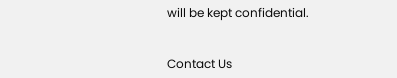will be kept confidential.


Contact Us